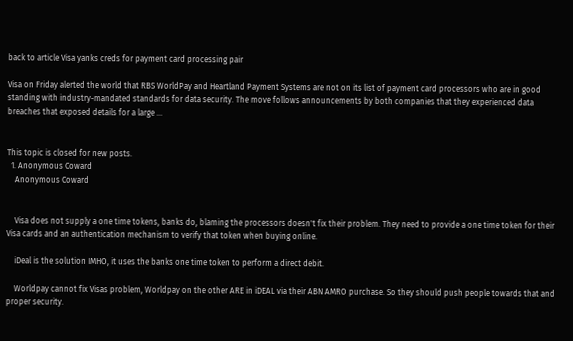back to article Visa yanks creds for payment card processing pair

Visa on Friday alerted the world that RBS WorldPay and Heartland Payment Systems are not on its list of payment card processors who are in good standing with industry-mandated standards for data security. The move follows announcements by both companies that they experienced data breaches that exposed details for a large …


This topic is closed for new posts.
  1. Anonymous Coward
    Anonymous Coward


    Visa does not supply a one time tokens, banks do, blaming the processors doesn't fix their problem. They need to provide a one time token for their Visa cards and an authentication mechanism to verify that token when buying online.

    iDeal is the solution IMHO, it uses the banks one time token to perform a direct debit.

    Worldpay cannot fix Visas problem, Worldpay on the other ARE in iDEAL via their ABN AMRO purchase. So they should push people towards that and proper security.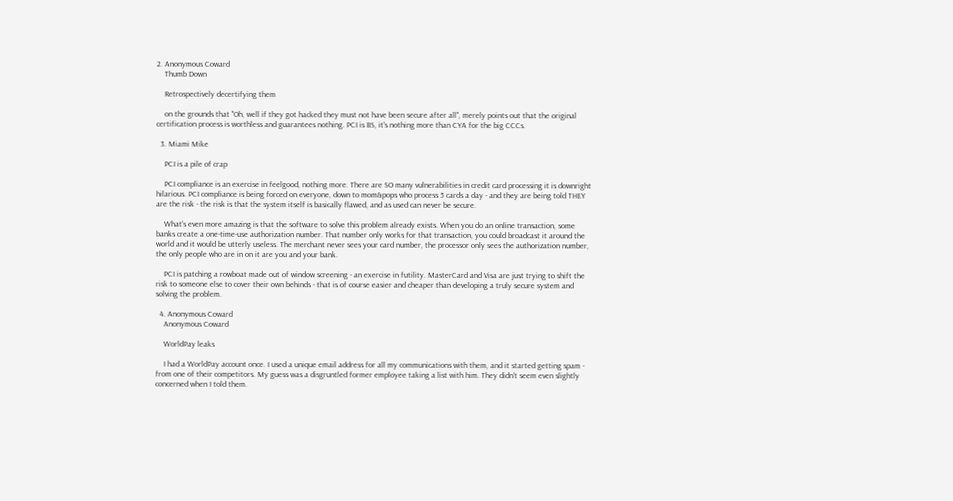2. Anonymous Coward
    Thumb Down

    Retrospectively decertifying them

    on the grounds that "Oh, well if they got hacked they must not have been secure after all", merely points out that the original certification process is worthless and guarantees nothing. PCI is BS, it's nothing more than CYA for the big CCCs.

  3. Miami Mike

    PCI is a pile of crap

    PCI compliance is an exercise in feelgood, nothing more. There are SO many vulnerabilities in credit card processing it is downright hilarious. PCI compliance is being forced on everyone, down to mom&pops who process 5 cards a day - and they are being told THEY are the risk - the risk is that the system itself is basically flawed, and as used can never be secure.

    What's even more amazing is that the software to solve this problem already exists. When you do an online transaction, some banks create a one-time-use authorization number. That number only works for that transaction, you could broadcast it around the world and it would be utterly useless. The merchant never sees your card number, the processor only sees the authorization number, the only people who are in on it are you and your bank.

    PCI is patching a rowboat made out of window screening - an exercise in futility. MasterCard and Visa are just trying to shift the risk to someone else to cover their own behinds - that is of course easier and cheaper than developing a truly secure system and solving the problem.

  4. Anonymous Coward
    Anonymous Coward

    WorldPay leaks

    I had a WorldPay account once. I used a unique email address for all my communications with them, and it started getting spam - from one of their competitors. My guess was a disgruntled former employee taking a list with him. They didn't seem even slightly concerned when I told them.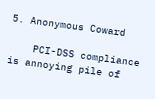5. Anonymous Coward

    PCI-DSS compliance is annoying pile of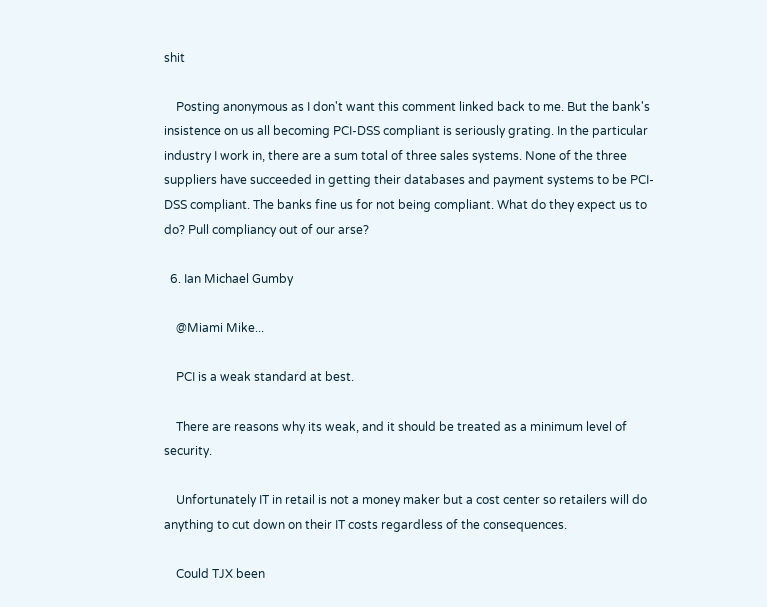shit

    Posting anonymous as I don't want this comment linked back to me. But the bank's insistence on us all becoming PCI-DSS compliant is seriously grating. In the particular industry I work in, there are a sum total of three sales systems. None of the three suppliers have succeeded in getting their databases and payment systems to be PCI-DSS compliant. The banks fine us for not being compliant. What do they expect us to do? Pull compliancy out of our arse?

  6. Ian Michael Gumby

    @Miami Mike...

    PCI is a weak standard at best.

    There are reasons why its weak, and it should be treated as a minimum level of security.

    Unfortunately IT in retail is not a money maker but a cost center so retailers will do anything to cut down on their IT costs regardless of the consequences.

    Could TJX been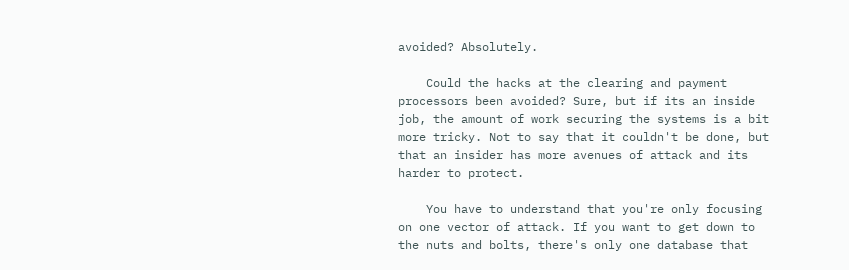avoided? Absolutely.

    Could the hacks at the clearing and payment processors been avoided? Sure, but if its an inside job, the amount of work securing the systems is a bit more tricky. Not to say that it couldn't be done, but that an insider has more avenues of attack and its harder to protect.

    You have to understand that you're only focusing on one vector of attack. If you want to get down to the nuts and bolts, there's only one database that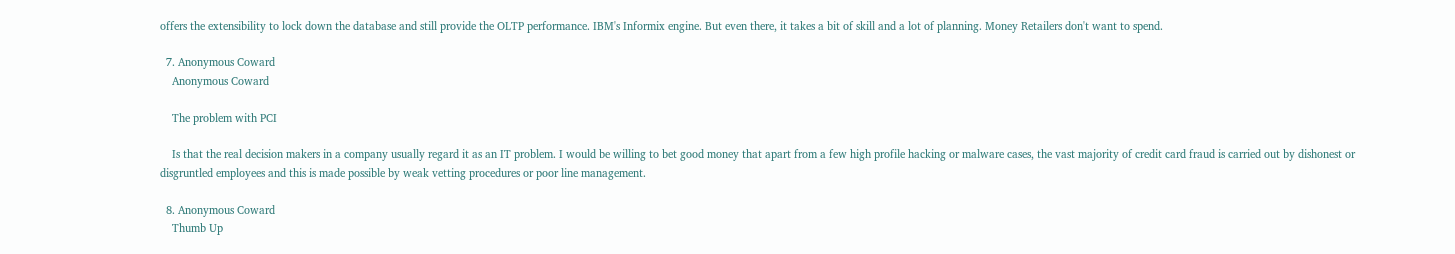offers the extensibility to lock down the database and still provide the OLTP performance. IBM's Informix engine. But even there, it takes a bit of skill and a lot of planning. Money Retailers don't want to spend.

  7. Anonymous Coward
    Anonymous Coward

    The problem with PCI

    Is that the real decision makers in a company usually regard it as an IT problem. I would be willing to bet good money that apart from a few high profile hacking or malware cases, the vast majority of credit card fraud is carried out by dishonest or disgruntled employees and this is made possible by weak vetting procedures or poor line management.

  8. Anonymous Coward
    Thumb Up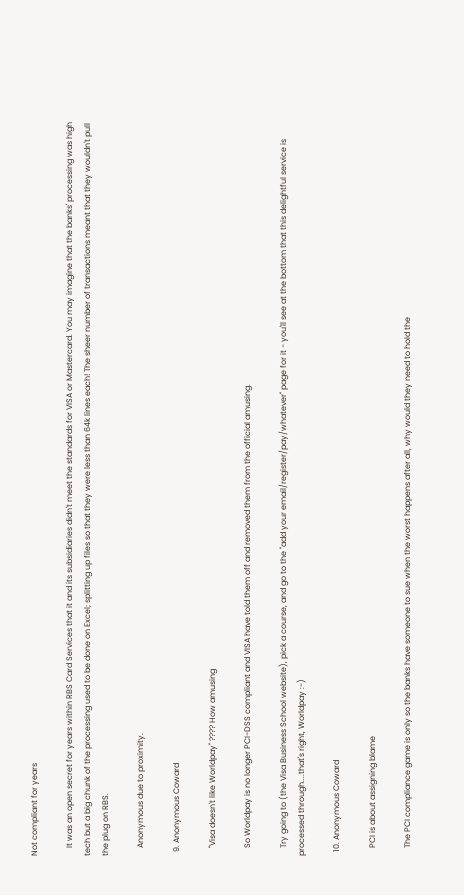Not compliant for years

    It was an open secret for years within RBS Card Services that it and its subsidiaries didn't meet the standards for VISA or Mastercard. You may imagine that the banks' processing was high tech but a big chunk of the processing used to be done on Excel; splitting up files so that they were less than 64k lines each! The sheer number of transactions meant that they wouldn't pull the plug on RBS.

    Anonymous due to proximity.

  9. Anonymous Coward

    "Visa doesn't like Worldpay" ???? How amusing

    So Worldpay is no longer PCI-DSS compliant and VISA have told them off and removed them from the official amusing.

    Try going to (the Visa Business School website), pick a course, and go to the "add your email/register/pay/whatever" page for it - you'll see at the bottom that this delightful service is processed through....that's right, Worldpay :-)

  10. Anonymous Coward

    PCI is about assigning blame

    The PCI compliance game is only so the banks have someone to sue when the worst happens after all, why would they need to hold the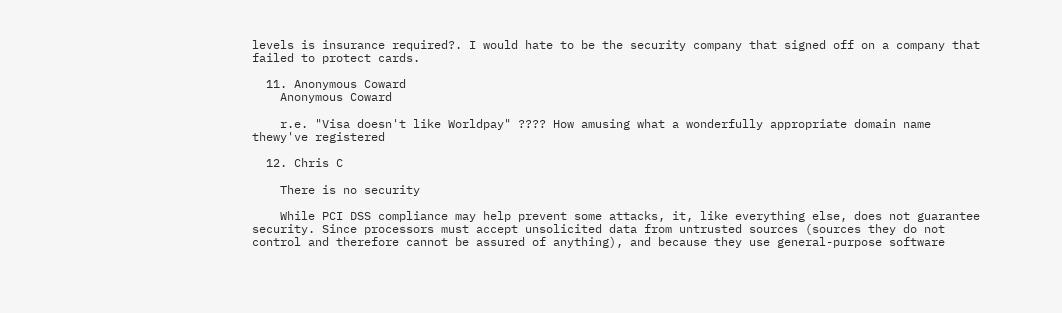levels is insurance required?. I would hate to be the security company that signed off on a company that failed to protect cards.

  11. Anonymous Coward
    Anonymous Coward

    r.e. "Visa doesn't like Worldpay" ???? How amusing what a wonderfully appropriate domain name thewy've registered

  12. Chris C

    There is no security

    While PCI DSS compliance may help prevent some attacks, it, like everything else, does not guarantee security. Since processors must accept unsolicited data from untrusted sources (sources they do not control and therefore cannot be assured of anything), and because they use general-purpose software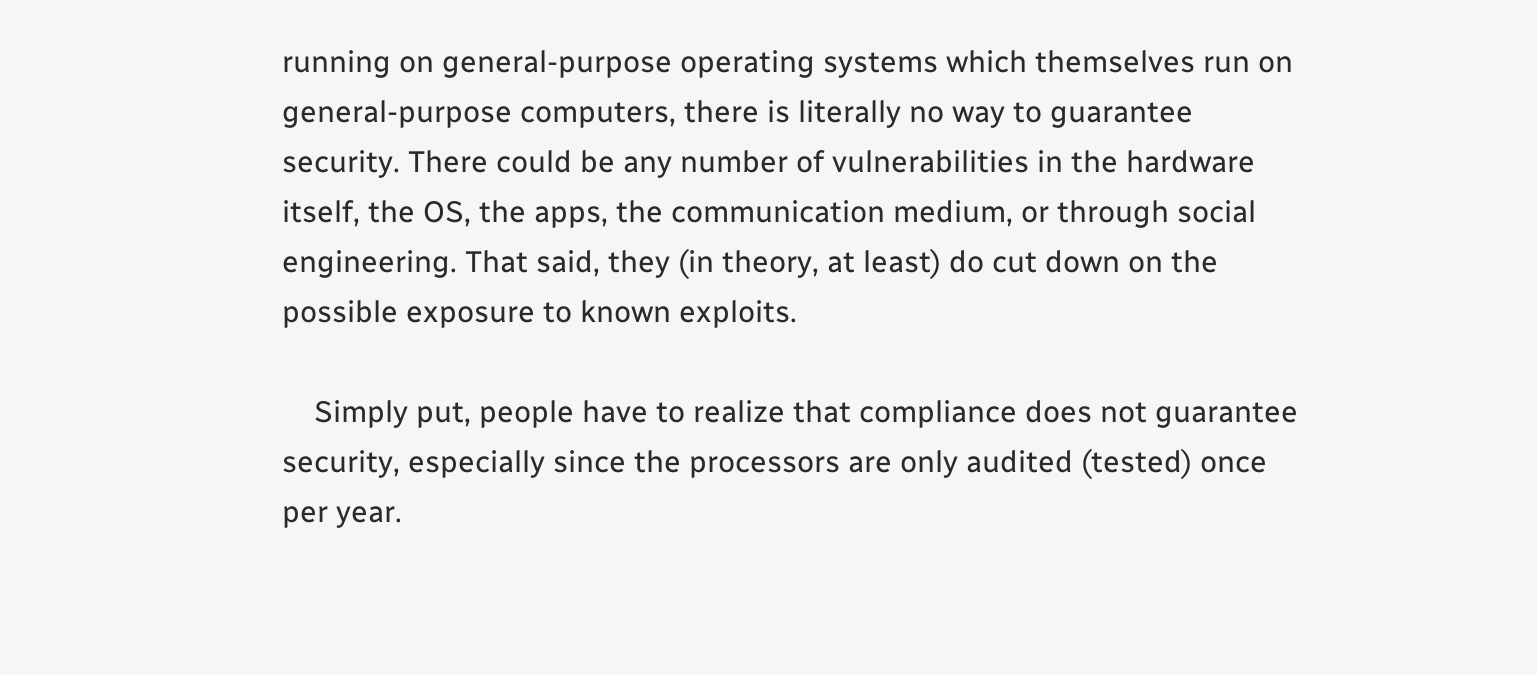running on general-purpose operating systems which themselves run on general-purpose computers, there is literally no way to guarantee security. There could be any number of vulnerabilities in the hardware itself, the OS, the apps, the communication medium, or through social engineering. That said, they (in theory, at least) do cut down on the possible exposure to known exploits.

    Simply put, people have to realize that compliance does not guarantee security, especially since the processors are only audited (tested) once per year.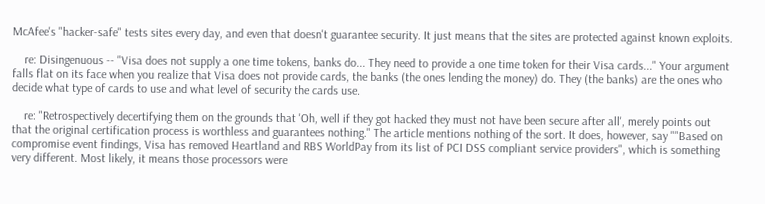McAfee's "hacker-safe" tests sites every day, and even that doesn't guarantee security. It just means that the sites are protected against known exploits.

    re: Disingenuous -- "Visa does not supply a one time tokens, banks do... They need to provide a one time token for their Visa cards..." Your argument falls flat on its face when you realize that Visa does not provide cards, the banks (the ones lending the money) do. They (the banks) are the ones who decide what type of cards to use and what level of security the cards use.

    re: "Retrospectively decertifying them on the grounds that 'Oh, well if they got hacked they must not have been secure after all', merely points out that the original certification process is worthless and guarantees nothing." The article mentions nothing of the sort. It does, however, say ""Based on compromise event findings, Visa has removed Heartland and RBS WorldPay from its list of PCI DSS compliant service providers", which is something very different. Most likely, it means those processors were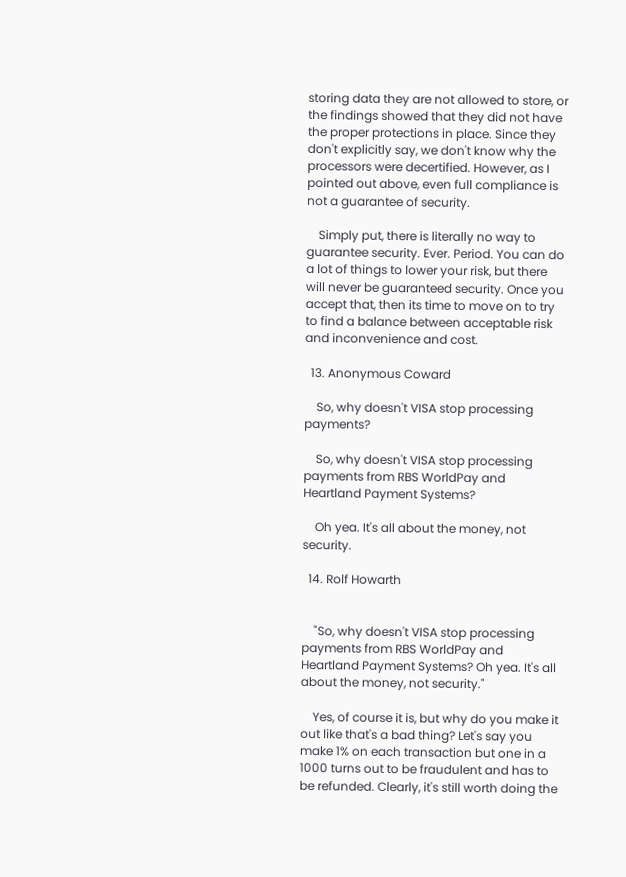storing data they are not allowed to store, or the findings showed that they did not have the proper protections in place. Since they don't explicitly say, we don't know why the processors were decertified. However, as I pointed out above, even full compliance is not a guarantee of security.

    Simply put, there is literally no way to guarantee security. Ever. Period. You can do a lot of things to lower your risk, but there will never be guaranteed security. Once you accept that, then its time to move on to try to find a balance between acceptable risk and inconvenience and cost.

  13. Anonymous Coward

    So, why doesn't VISA stop processing payments?

    So, why doesn't VISA stop processing payments from RBS WorldPay and Heartland Payment Systems?

    Oh yea. It's all about the money, not security.

  14. Rolf Howarth


    "So, why doesn't VISA stop processing payments from RBS WorldPay and Heartland Payment Systems? Oh yea. It's all about the money, not security."

    Yes, of course it is, but why do you make it out like that's a bad thing? Let's say you make 1% on each transaction but one in a 1000 turns out to be fraudulent and has to be refunded. Clearly, it's still worth doing the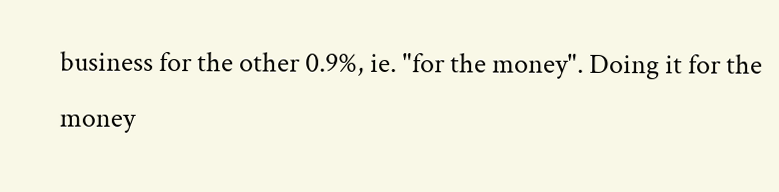business for the other 0.9%, ie. "for the money". Doing it for the money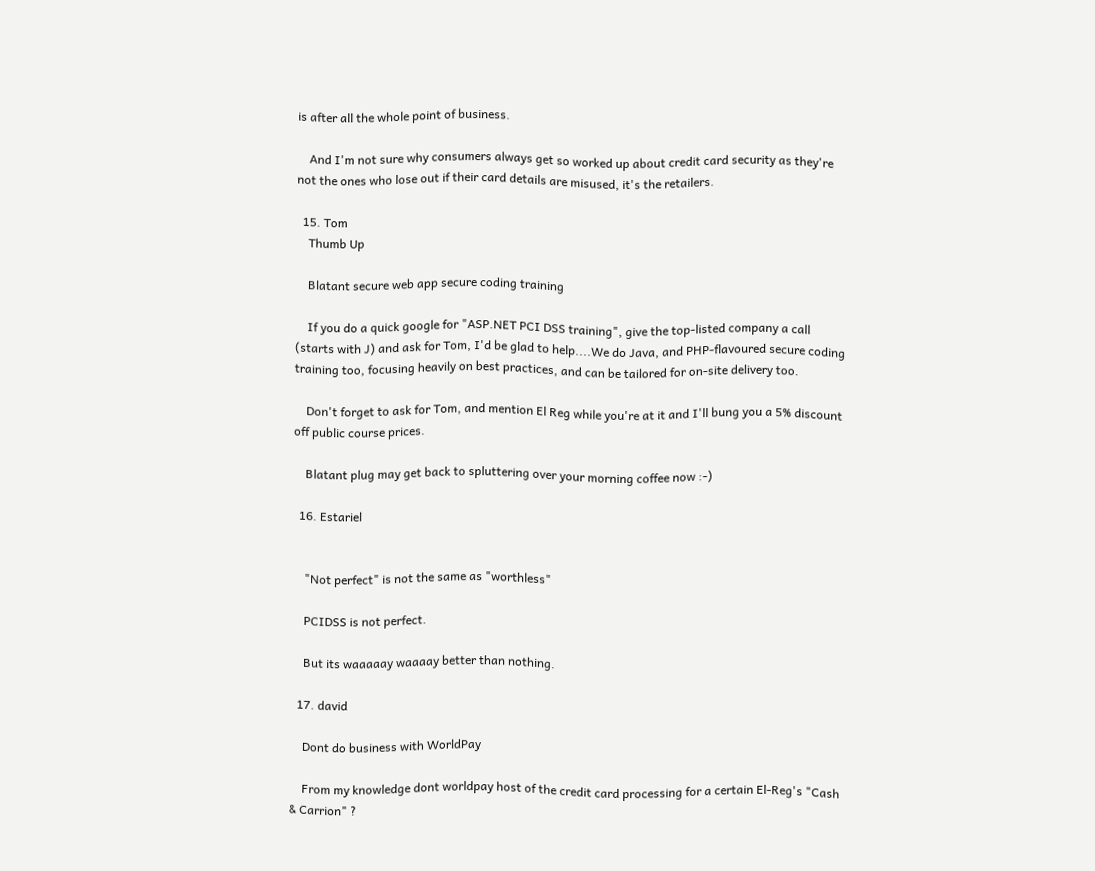is after all the whole point of business.

    And I'm not sure why consumers always get so worked up about credit card security as they're not the ones who lose out if their card details are misused, it's the retailers.

  15. Tom
    Thumb Up

    Blatant secure web app secure coding training

    If you do a quick google for "ASP.NET PCI DSS training", give the top-listed company a call (starts with J) and ask for Tom, I'd be glad to help....We do Java, and PHP-flavoured secure coding training too, focusing heavily on best practices, and can be tailored for on-site delivery too.

    Don't forget to ask for Tom, and mention El Reg while you're at it and I'll bung you a 5% discount off public course prices.

    Blatant plug may get back to spluttering over your morning coffee now :-)

  16. Estariel


    "Not perfect" is not the same as "worthless"

    PCIDSS is not perfect.

    But its waaaaay waaaay better than nothing.

  17. david

    Dont do business with WorldPay

    From my knowledge dont worldpay host of the credit card processing for a certain El-Reg's "Cash & Carrion" ?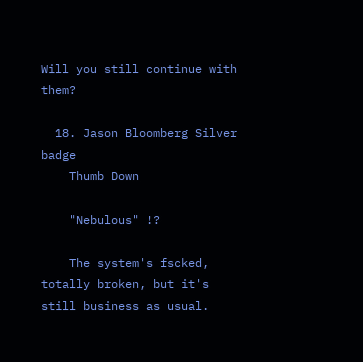Will you still continue with them?

  18. Jason Bloomberg Silver badge
    Thumb Down

    "Nebulous" !?

    The system's fscked, totally broken, but it's still business as usual.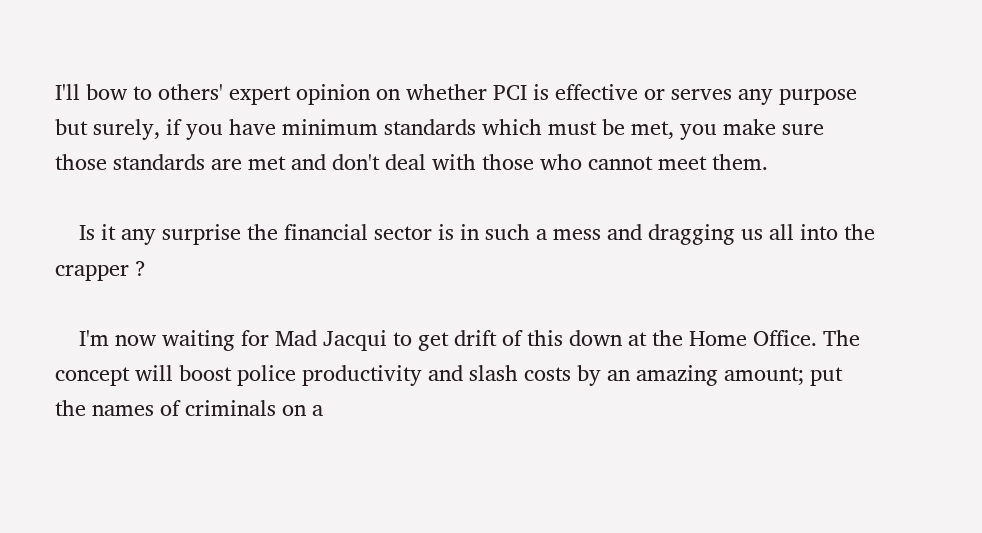I'll bow to others' expert opinion on whether PCI is effective or serves any purpose but surely, if you have minimum standards which must be met, you make sure those standards are met and don't deal with those who cannot meet them.

    Is it any surprise the financial sector is in such a mess and dragging us all into the crapper ?

    I'm now waiting for Mad Jacqui to get drift of this down at the Home Office. The concept will boost police productivity and slash costs by an amazing amount; put the names of criminals on a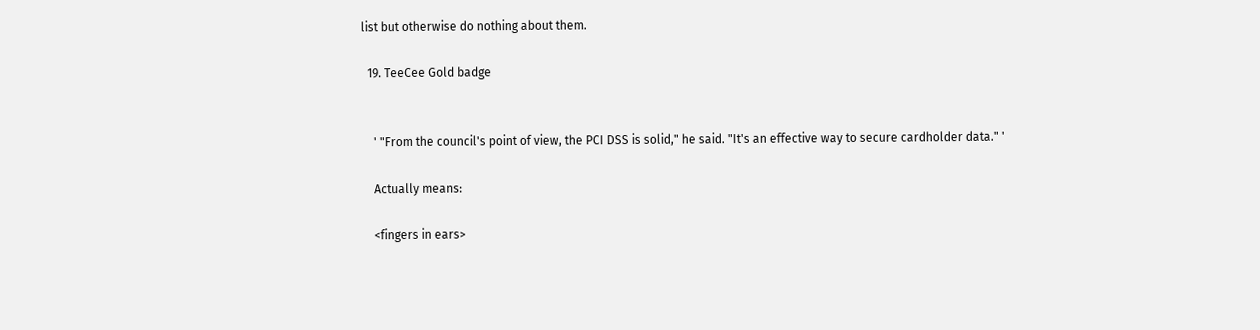list but otherwise do nothing about them.

  19. TeeCee Gold badge


    ' "From the council's point of view, the PCI DSS is solid," he said. "It's an effective way to secure cardholder data." '

    Actually means:

    <fingers in ears>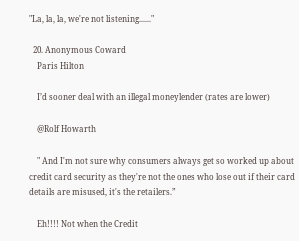"La, la, la, we're not listening......"

  20. Anonymous Coward
    Paris Hilton

    I’d sooner deal with an illegal moneylender (rates are lower)

    @Rolf Howarth

    " And I'm not sure why consumers always get so worked up about credit card security as they're not the ones who lose out if their card details are misused, it's the retailers.”

    Eh!!!! Not when the Credit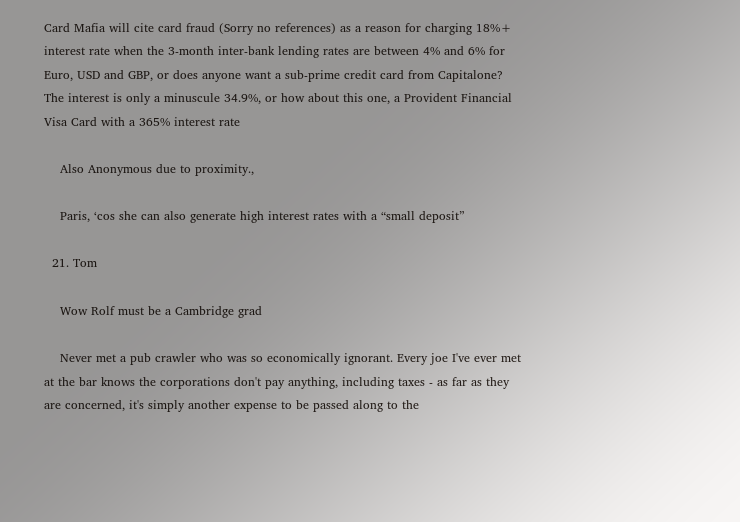Card Mafia will cite card fraud (Sorry no references) as a reason for charging 18%+ interest rate when the 3-month inter-bank lending rates are between 4% and 6% for Euro, USD and GBP, or does anyone want a sub-prime credit card from Capitalone? The interest is only a minuscule 34.9%, or how about this one, a Provident Financial Visa Card with a 365% interest rate

    Also Anonymous due to proximity.,

    Paris, ‘cos she can also generate high interest rates with a “small deposit”

  21. Tom

    Wow Rolf must be a Cambridge grad

    Never met a pub crawler who was so economically ignorant. Every joe I've ever met at the bar knows the corporations don't pay anything, including taxes - as far as they are concerned, it's simply another expense to be passed along to the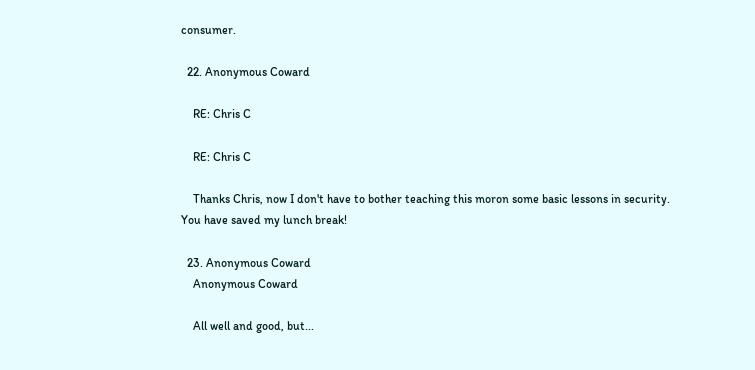consumer.

  22. Anonymous Coward

    RE: Chris C

    RE: Chris C

    Thanks Chris, now I don't have to bother teaching this moron some basic lessons in security. You have saved my lunch break!

  23. Anonymous Coward
    Anonymous Coward

    All well and good, but...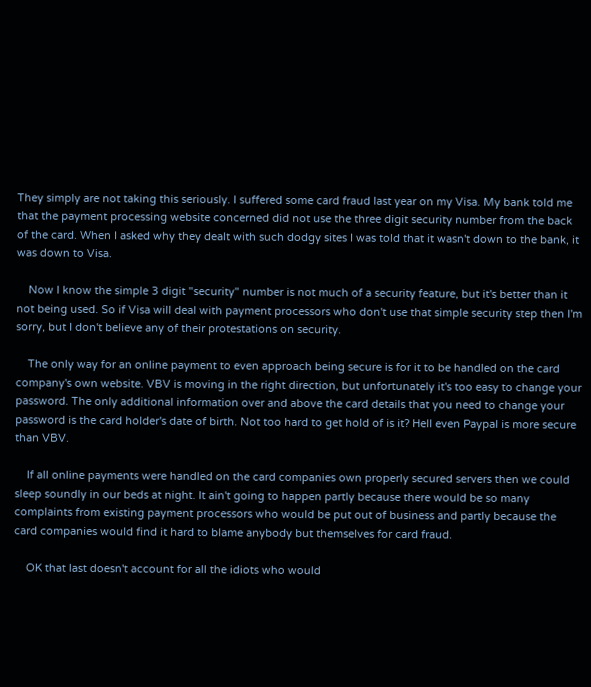They simply are not taking this seriously. I suffered some card fraud last year on my Visa. My bank told me that the payment processing website concerned did not use the three digit security number from the back of the card. When I asked why they dealt with such dodgy sites I was told that it wasn't down to the bank, it was down to Visa.

    Now I know the simple 3 digit "security" number is not much of a security feature, but it's better than it not being used. So if Visa will deal with payment processors who don't use that simple security step then I'm sorry, but I don't believe any of their protestations on security.

    The only way for an online payment to even approach being secure is for it to be handled on the card company's own website. VBV is moving in the right direction, but unfortunately it's too easy to change your password. The only additional information over and above the card details that you need to change your password is the card holder's date of birth. Not too hard to get hold of is it? Hell even Paypal is more secure than VBV.

    If all online payments were handled on the card companies own properly secured servers then we could sleep soundly in our beds at night. It ain't going to happen partly because there would be so many complaints from existing payment processors who would be put out of business and partly because the card companies would find it hard to blame anybody but themselves for card fraud.

    OK that last doesn't account for all the idiots who would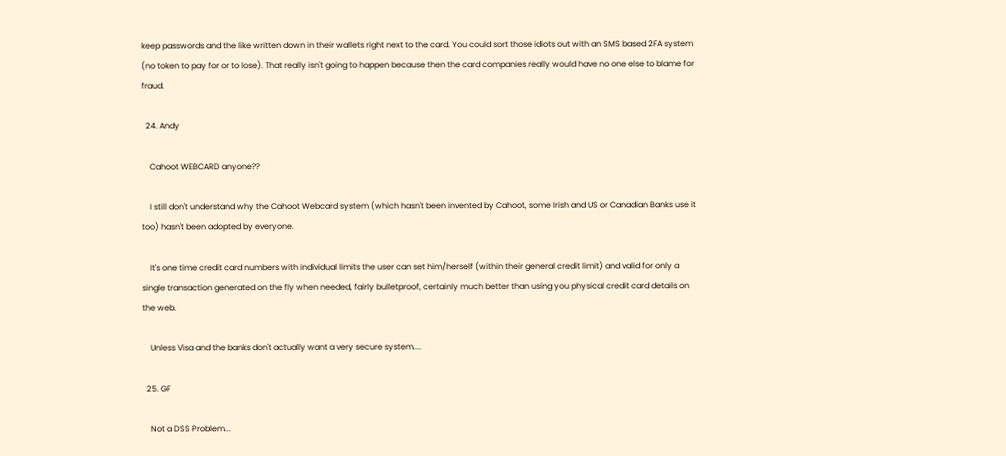keep passwords and the like written down in their wallets right next to the card. You could sort those idiots out with an SMS based 2FA system (no token to pay for or to lose). That really isn't going to happen because then the card companies really would have no one else to blame for fraud.

  24. Andy

    Cahoot WEBCARD anyone??

    I still don't understand why the Cahoot Webcard system (which hasn't been invented by Cahoot, some Irish and US or Canadian Banks use it too) hasn't been adopted by everyone.

    It's one time credit card numbers with individual limits the user can set him/herself (within their general credit limit) and valid for only a single transaction generated on the fly when needed, fairly bulletproof, certainly much better than using you physical credit card details on the web.

    Unless Visa and the banks don't actually want a very secure system....

  25. GF

    Not a DSS Problem...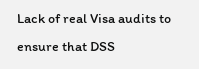Lack of real Visa audits to ensure that DSS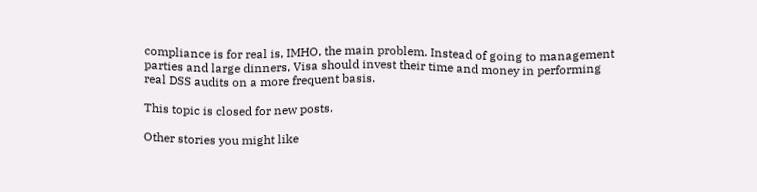compliance is for real is, IMHO, the main problem. Instead of going to management parties and large dinners, Visa should invest their time and money in performing real DSS audits on a more frequent basis.

This topic is closed for new posts.

Other stories you might like